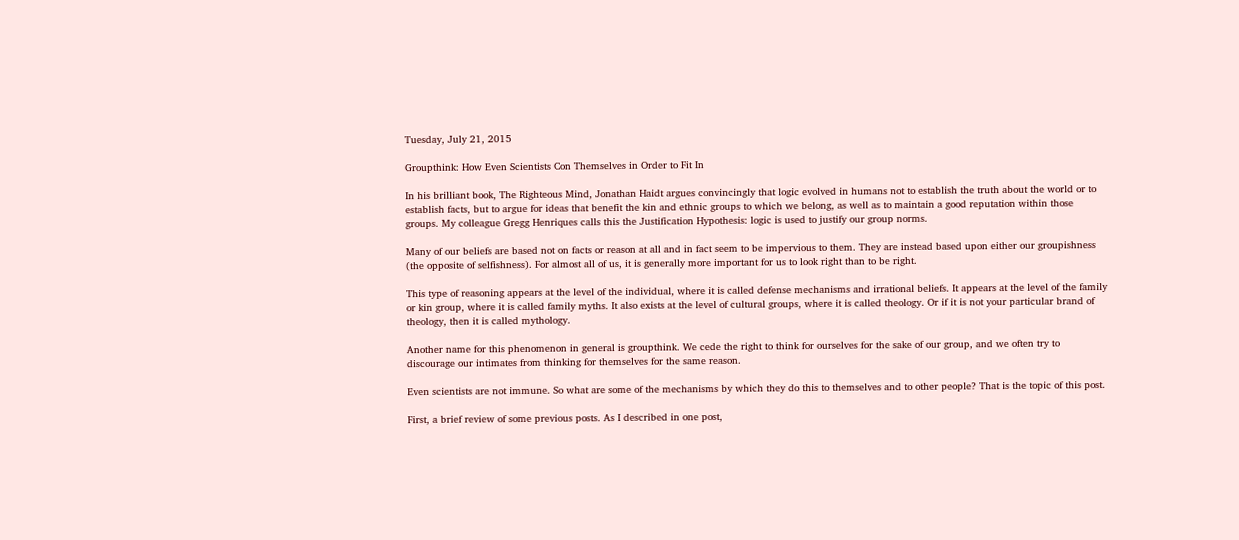Tuesday, July 21, 2015

Groupthink: How Even Scientists Con Themselves in Order to Fit In

In his brilliant book, The Righteous Mind, Jonathan Haidt argues convincingly that logic evolved in humans not to establish the truth about the world or to establish facts, but to argue for ideas that benefit the kin and ethnic groups to which we belong, as well as to maintain a good reputation within those groups. My colleague Gregg Henriques calls this the Justification Hypothesis: logic is used to justify our group norms.

Many of our beliefs are based not on facts or reason at all and in fact seem to be impervious to them. They are instead based upon either our groupishness (the opposite of selfishness). For almost all of us, it is generally more important for us to look right than to be right.

This type of reasoning appears at the level of the individual, where it is called defense mechanisms and irrational beliefs. It appears at the level of the family or kin group, where it is called family myths. It also exists at the level of cultural groups, where it is called theology. Or if it is not your particular brand of theology, then it is called mythology.

Another name for this phenomenon in general is groupthink. We cede the right to think for ourselves for the sake of our group, and we often try to discourage our intimates from thinking for themselves for the same reason.

Even scientists are not immune. So what are some of the mechanisms by which they do this to themselves and to other people? That is the topic of this post.

First, a brief review of some previous posts. As I described in one post,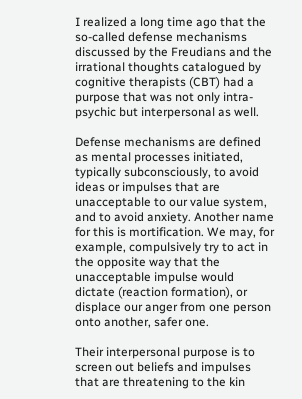I realized a long time ago that the so-called defense mechanisms discussed by the Freudians and the irrational thoughts catalogued by cognitive therapists (CBT) had a purpose that was not only intra-psychic but interpersonal as well.

Defense mechanisms are defined as mental processes initiated, typically subconsciously, to avoid ideas or impulses that are unacceptable to our value system, and to avoid anxiety. Another name for this is mortification. We may, for example, compulsively try to act in the opposite way that the unacceptable impulse would dictate (reaction formation), or displace our anger from one person onto another, safer one.

Their interpersonal purpose is to screen out beliefs and impulses that are threatening to the kin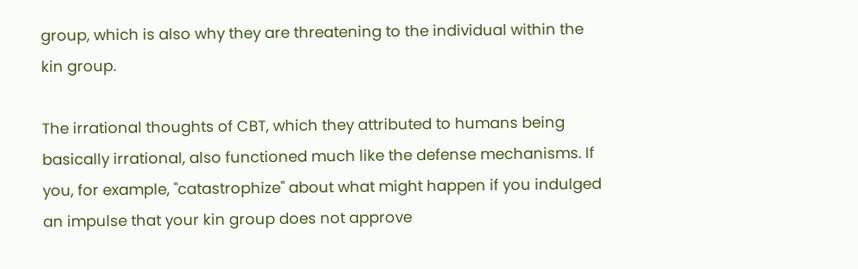group, which is also why they are threatening to the individual within the kin group.

The irrational thoughts of CBT, which they attributed to humans being basically irrational, also functioned much like the defense mechanisms. If you, for example, "catastrophize" about what might happen if you indulged an impulse that your kin group does not approve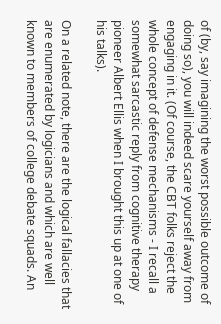of (by, say imagining the worst possible outcome of doing so), you will indeed scare yourself away from engaging in it. (Of course, the CBT folks reject the whole concept of defense mechanisms - I recall a somewhat sarcastic reply from cognitive therapy pioneer Albert Ellis when I brought this up at one of his talks).

On a related note, there are the logical fallacies that are enumerated by logicians and which are well known to members of college debate squads. An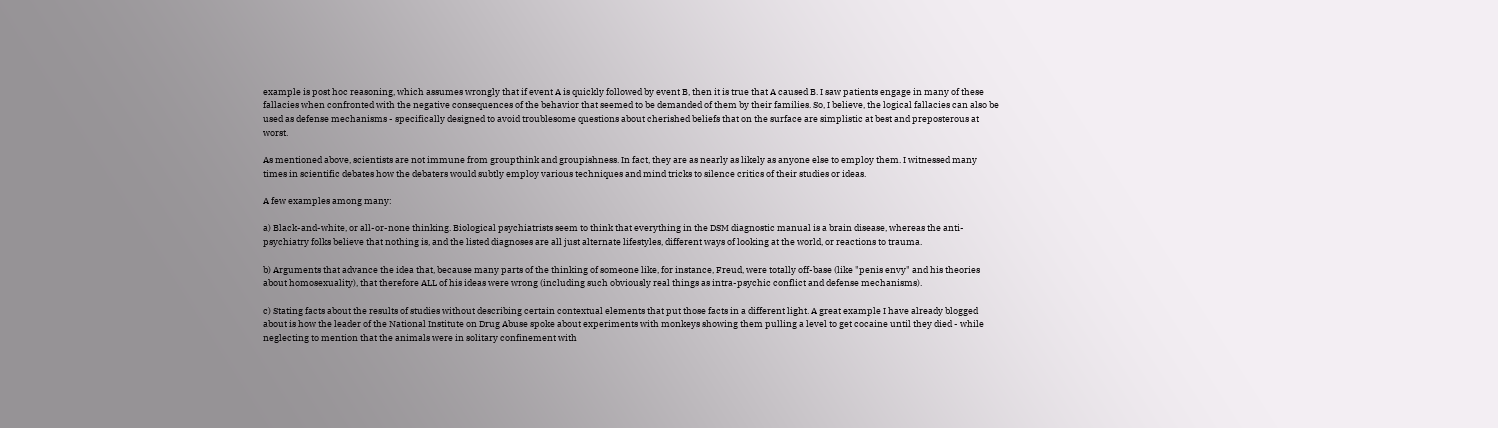example is post hoc reasoning, which assumes wrongly that if event A is quickly followed by event B, then it is true that A caused B. I saw patients engage in many of these fallacies when confronted with the negative consequences of the behavior that seemed to be demanded of them by their families. So, I believe, the logical fallacies can also be used as defense mechanisms - specifically designed to avoid troublesome questions about cherished beliefs that on the surface are simplistic at best and preposterous at worst.

As mentioned above, scientists are not immune from groupthink and groupishness. In fact, they are as nearly as likely as anyone else to employ them. I witnessed many times in scientific debates how the debaters would subtly employ various techniques and mind tricks to silence critics of their studies or ideas.

A few examples among many:

a) Black-and-white, or all-or-none thinking. Biological psychiatrists seem to think that everything in the DSM diagnostic manual is a brain disease, whereas the anti-psychiatry folks believe that nothing is, and the listed diagnoses are all just alternate lifestyles, different ways of looking at the world, or reactions to trauma.

b) Arguments that advance the idea that, because many parts of the thinking of someone like, for instance, Freud, were totally off-base (like "penis envy" and his theories about homosexuality), that therefore ALL of his ideas were wrong (including such obviously real things as intra-psychic conflict and defense mechanisms).

c) Stating facts about the results of studies without describing certain contextual elements that put those facts in a different light. A great example I have already blogged about is how the leader of the National Institute on Drug Abuse spoke about experiments with monkeys showing them pulling a level to get cocaine until they died - while neglecting to mention that the animals were in solitary confinement with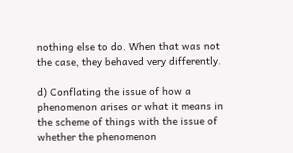nothing else to do. When that was not the case, they behaved very differently.

d) Conflating the issue of how a phenomenon arises or what it means in the scheme of things with the issue of whether the phenomenon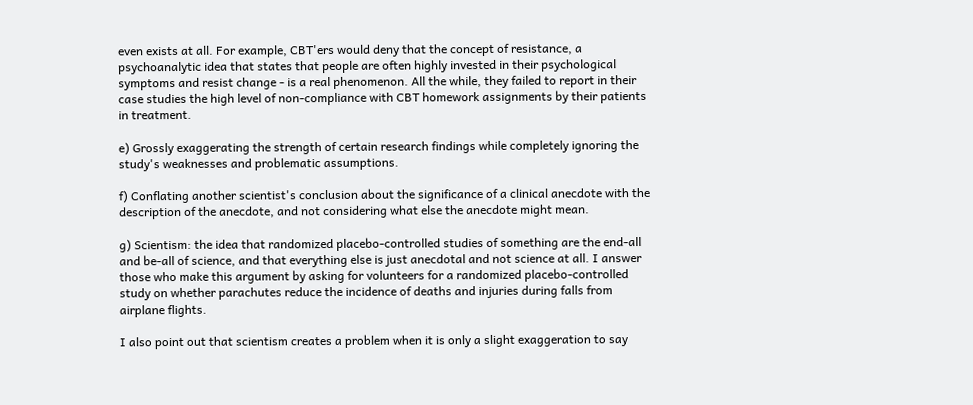even exists at all. For example, CBT'ers would deny that the concept of resistance, a psychoanalytic idea that states that people are often highly invested in their psychological symptoms and resist change - is a real phenomenon. All the while, they failed to report in their case studies the high level of non-compliance with CBT homework assignments by their patients in treatment.

e) Grossly exaggerating the strength of certain research findings while completely ignoring the study's weaknesses and problematic assumptions.

f) Conflating another scientist's conclusion about the significance of a clinical anecdote with the description of the anecdote, and not considering what else the anecdote might mean.

g) Scientism: the idea that randomized placebo-controlled studies of something are the end-all and be-all of science, and that everything else is just anecdotal and not science at all. I answer those who make this argument by asking for volunteers for a randomized placebo-controlled study on whether parachutes reduce the incidence of deaths and injuries during falls from airplane flights.

I also point out that scientism creates a problem when it is only a slight exaggeration to say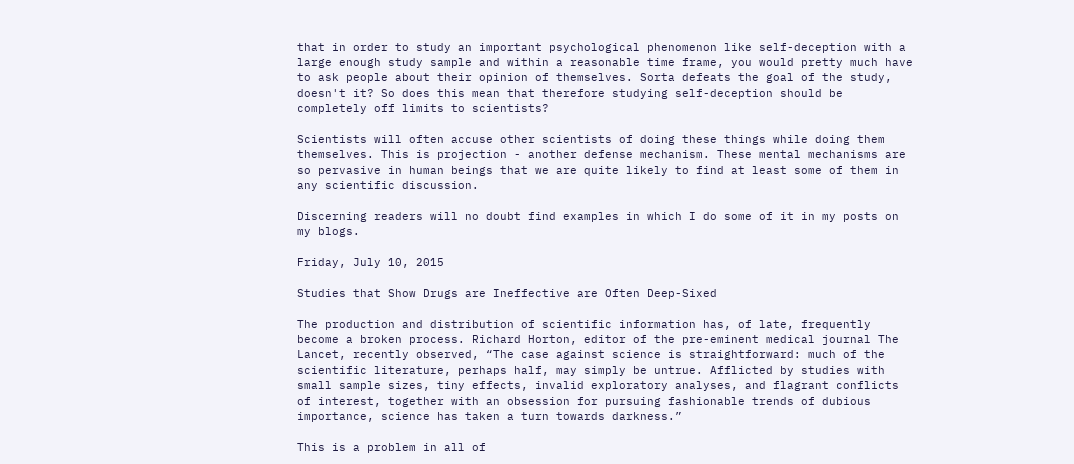that in order to study an important psychological phenomenon like self-deception with a large enough study sample and within a reasonable time frame, you would pretty much have to ask people about their opinion of themselves. Sorta defeats the goal of the study, doesn't it? So does this mean that therefore studying self-deception should be completely off limits to scientists?

Scientists will often accuse other scientists of doing these things while doing them themselves. This is projection - another defense mechanism. These mental mechanisms are so pervasive in human beings that we are quite likely to find at least some of them in any scientific discussion.

Discerning readers will no doubt find examples in which I do some of it in my posts on my blogs.

Friday, July 10, 2015

Studies that Show Drugs are Ineffective are Often Deep-Sixed

The production and distribution of scientific information has, of late, frequently become a broken process. Richard Horton, editor of the pre-eminent medical journal The Lancet, recently observed, “The case against science is straightforward: much of the scientific literature, perhaps half, may simply be untrue. Afflicted by studies with small sample sizes, tiny effects, invalid exploratory analyses, and flagrant conflicts of interest, together with an obsession for pursuing fashionable trends of dubious importance, science has taken a turn towards darkness.”

This is a problem in all of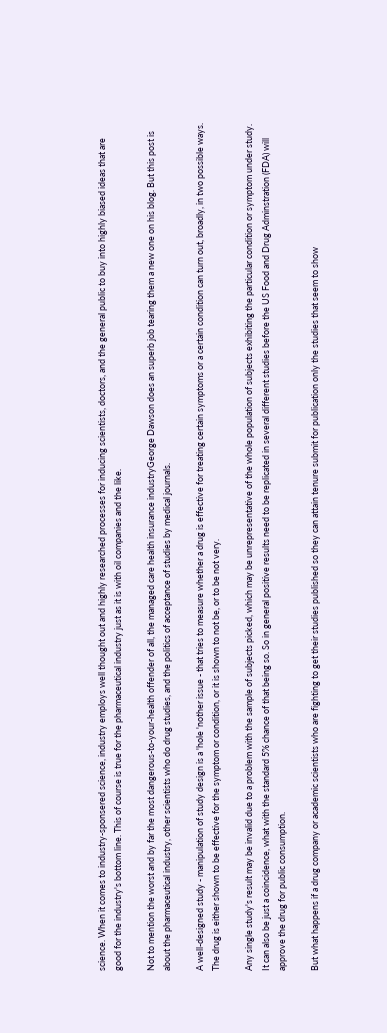science. When it comes to industry-sponsered science, industry employs well thought out and highly researched processes for inducing scientists, doctors, and the general public to buy into highly biased ideas that are good for the industry's bottom line. This of course is true for the pharmaceutical industry just as it is with oil companies and the like.

Not to mention the worst and by far the most dangerous-to-your-health offender of all, the managed care health insurance industryGeorge Dawson does an superb job tearing them a new one on his blog. But this post is about the pharmaceutical industry, other scientists who do drug studies, and the politics of acceptance of studies by medical journals.

A well-designed study - manipulation of study design is a 'hole 'nother issue - that tries to measure whether a drug is effective for treating certain symptoms or a certain condition can turn out, broadly, in two possible ways. The drug is either shown to be effective for the symptom or condition, or it is shown to not be, or to be not very.

Any single study's result may be invalid due to a problem with the sample of subjects picked, which may be unrepresentative of the whole population of subjects exhibiting the particular condition or symptom under study. It can also be just a coincidence, what with the standard 5% chance of that being so. So in general positive results need to be replicated in several different studies before the US Food and Drug Adminstration (FDA) will approve the drug for public consumption.

But what happens if a drug company or academic scientists who are fighting to get their studies published so they can attain tenure submit for publication only the studies that seem to show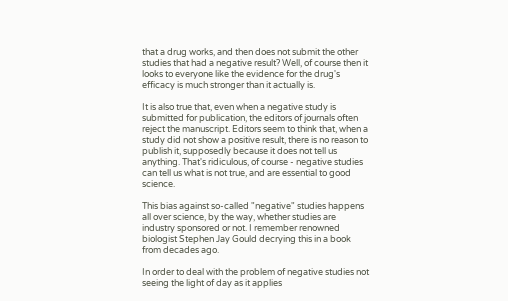that a drug works, and then does not submit the other studies that had a negative result? Well, of course then it looks to everyone like the evidence for the drug's efficacy is much stronger than it actually is.

It is also true that, even when a negative study is submitted for publication, the editors of journals often reject the manuscript. Editors seem to think that, when a study did not show a positive result, there is no reason to publish it, supposedly because it does not tell us anything. That's ridiculous, of course - negative studies can tell us what is not true, and are essential to good science.

This bias against so-called "negative" studies happens all over science, by the way, whether studies are industry sponsored or not. I remember renowned biologist Stephen Jay Gould decrying this in a book from decades ago.

In order to deal with the problem of negative studies not seeing the light of day as it applies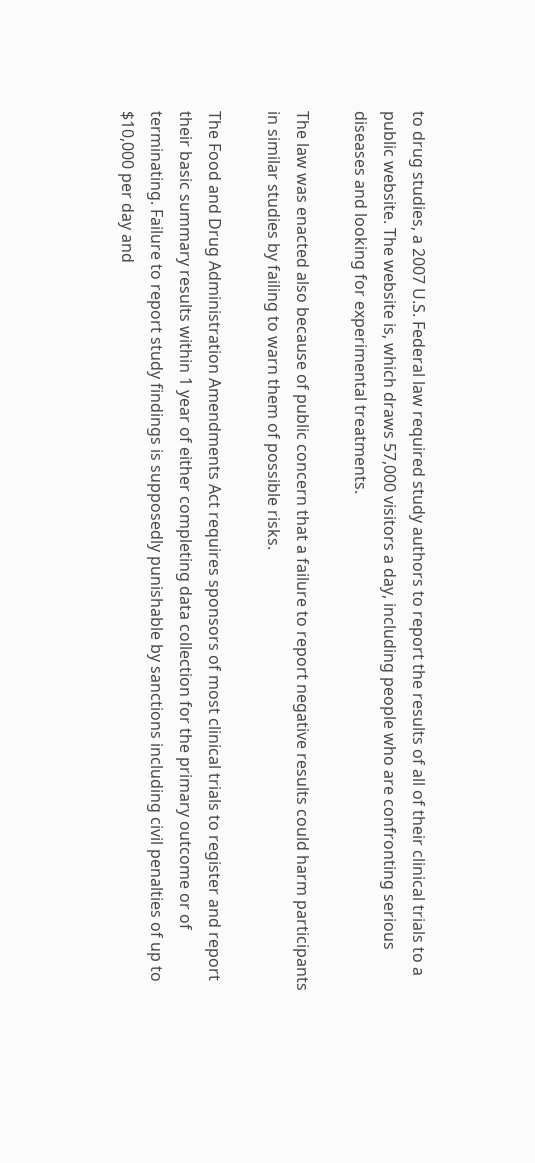to drug studies, a 2007 U.S. Federal law required study authors to report the results of all of their clinical trials to a public website. The website is, which draws 57,000 visitors a day, including people who are confronting serious diseases and looking for experimental treatments.

The law was enacted also because of public concern that a failure to report negative results could harm participants in similar studies by failing to warn them of possible risks.

The Food and Drug Administration Amendments Act requires sponsors of most clinical trials to register and report their basic summary results within 1 year of either completing data collection for the primary outcome or of terminating. Failure to report study findings is supposedly punishable by sanctions including civil penalties of up to $10,000 per day and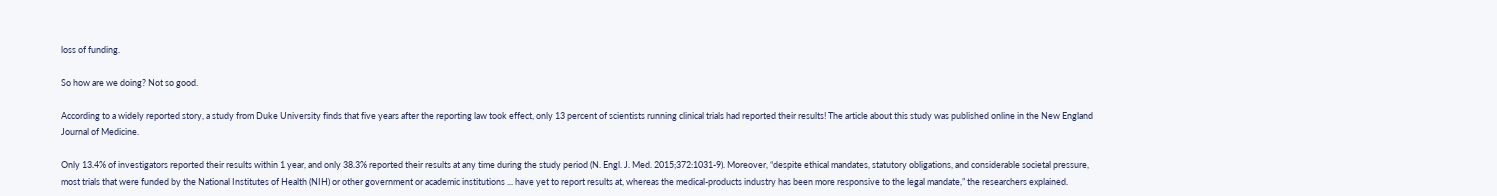loss of funding.

So how are we doing? Not so good.

According to a widely reported story, a study from Duke University finds that five years after the reporting law took effect, only 13 percent of scientists running clinical trials had reported their results! The article about this study was published online in the New England Journal of Medicine.

Only 13.4% of investigators reported their results within 1 year, and only 38.3% reported their results at any time during the study period (N. Engl. J. Med. 2015;372:1031-9). Moreover, “despite ethical mandates, statutory obligations, and considerable societal pressure, most trials that were funded by the National Institutes of Health (NIH) or other government or academic institutions ... have yet to report results at, whereas the medical-products industry has been more responsive to the legal mandate,” the researchers explained.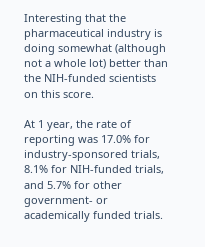Interesting that the pharmaceutical industry is doing somewhat (although not a whole lot) better than the NIH-funded scientists on this score.

At 1 year, the rate of reporting was 17.0% for industry-sponsored trials, 8.1% for NIH-funded trials, and 5.7% for other government- or academically funded trials.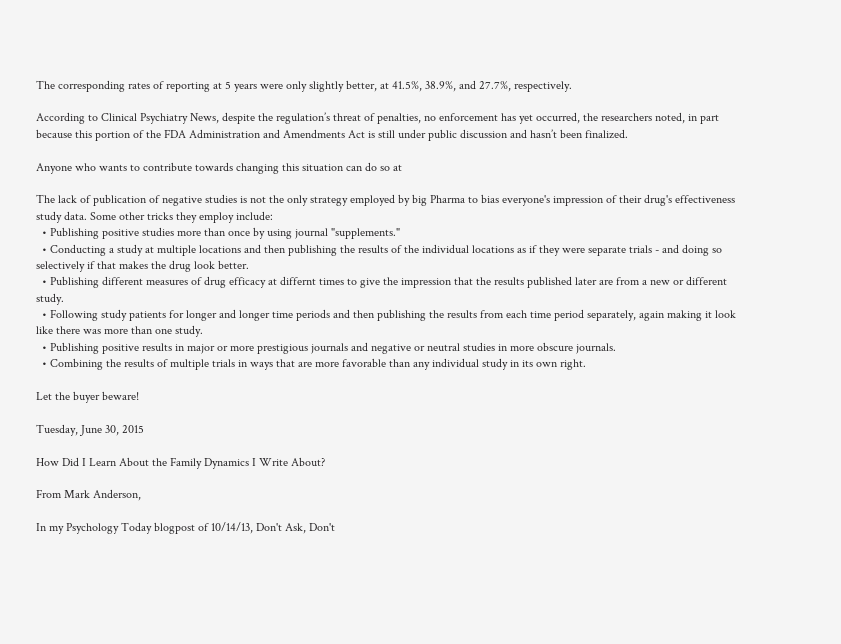The corresponding rates of reporting at 5 years were only slightly better, at 41.5%, 38.9%, and 27.7%, respectively.

According to Clinical Psychiatry News, despite the regulation’s threat of penalties, no enforcement has yet occurred, the researchers noted, in part because this portion of the FDA Administration and Amendments Act is still under public discussion and hasn’t been finalized.

Anyone who wants to contribute towards changing this situation can do so at

The lack of publication of negative studies is not the only strategy employed by big Pharma to bias everyone's impression of their drug's effectiveness study data. Some other tricks they employ include:
  • Publishing positive studies more than once by using journal "supplements."
  • Conducting a study at multiple locations and then publishing the results of the individual locations as if they were separate trials - and doing so selectively if that makes the drug look better.
  • Publishing different measures of drug efficacy at differnt times to give the impression that the results published later are from a new or different study.
  • Following study patients for longer and longer time periods and then publishing the results from each time period separately, again making it look like there was more than one study.
  • Publishing positive results in major or more prestigious journals and negative or neutral studies in more obscure journals.
  • Combining the results of multiple trials in ways that are more favorable than any individual study in its own right.

Let the buyer beware!

Tuesday, June 30, 2015

How Did I Learn About the Family Dynamics I Write About?

From Mark Anderson,

In my Psychology Today blogpost of 10/14/13, Don't Ask, Don't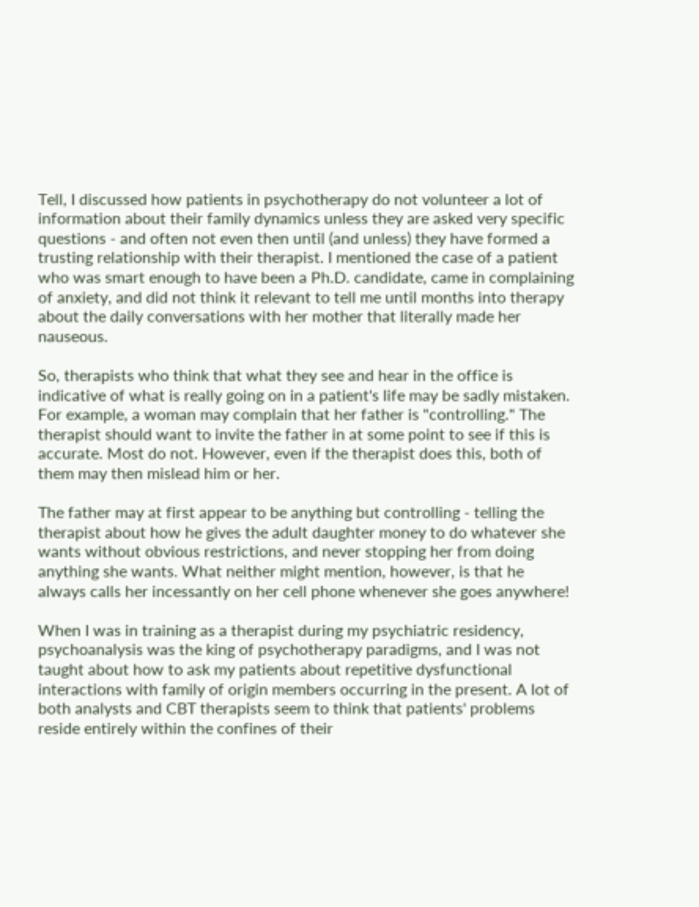Tell, I discussed how patients in psychotherapy do not volunteer a lot of information about their family dynamics unless they are asked very specific questions - and often not even then until (and unless) they have formed a trusting relationship with their therapist. I mentioned the case of a patient who was smart enough to have been a Ph.D. candidate, came in complaining of anxiety, and did not think it relevant to tell me until months into therapy about the daily conversations with her mother that literally made her nauseous.

So, therapists who think that what they see and hear in the office is indicative of what is really going on in a patient's life may be sadly mistaken. For example, a woman may complain that her father is "controlling." The therapist should want to invite the father in at some point to see if this is accurate. Most do not. However, even if the therapist does this, both of them may then mislead him or her.

The father may at first appear to be anything but controlling - telling the therapist about how he gives the adult daughter money to do whatever she wants without obvious restrictions, and never stopping her from doing anything she wants. What neither might mention, however, is that he always calls her incessantly on her cell phone whenever she goes anywhere!

When I was in training as a therapist during my psychiatric residency, psychoanalysis was the king of psychotherapy paradigms, and I was not taught about how to ask my patients about repetitive dysfunctional interactions with family of origin members occurring in the present. A lot of both analysts and CBT therapists seem to think that patients' problems reside entirely within the confines of their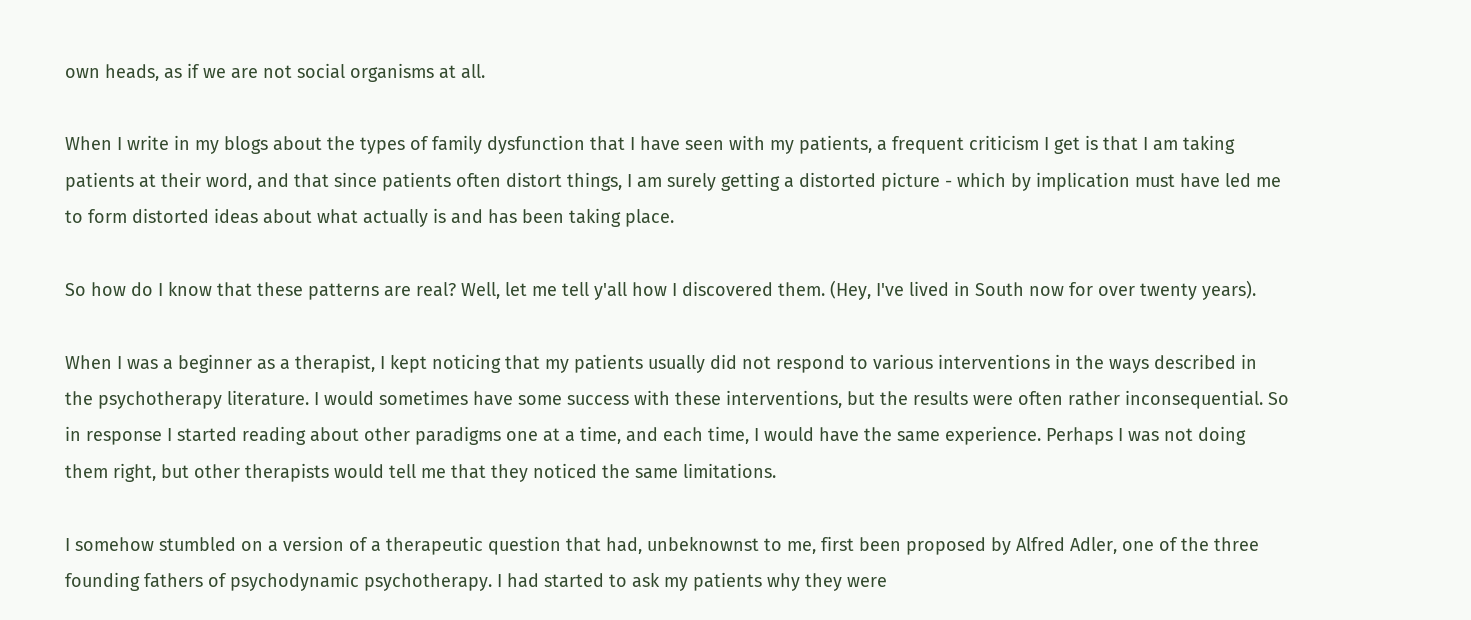own heads, as if we are not social organisms at all.

When I write in my blogs about the types of family dysfunction that I have seen with my patients, a frequent criticism I get is that I am taking patients at their word, and that since patients often distort things, I am surely getting a distorted picture - which by implication must have led me to form distorted ideas about what actually is and has been taking place.

So how do I know that these patterns are real? Well, let me tell y'all how I discovered them. (Hey, I've lived in South now for over twenty years).

When I was a beginner as a therapist, I kept noticing that my patients usually did not respond to various interventions in the ways described in the psychotherapy literature. I would sometimes have some success with these interventions, but the results were often rather inconsequential. So in response I started reading about other paradigms one at a time, and each time, I would have the same experience. Perhaps I was not doing them right, but other therapists would tell me that they noticed the same limitations.

I somehow stumbled on a version of a therapeutic question that had, unbeknownst to me, first been proposed by Alfred Adler, one of the three founding fathers of psychodynamic psychotherapy. I had started to ask my patients why they were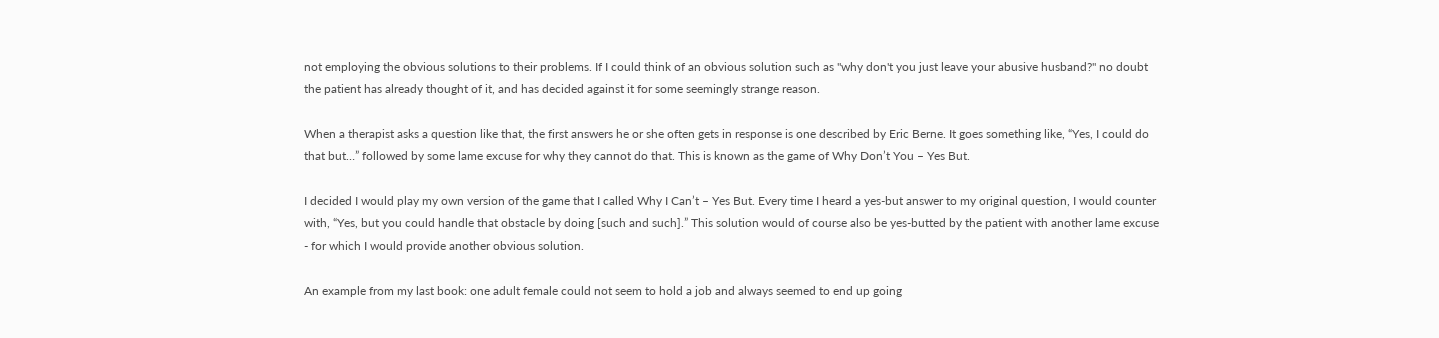not employing the obvious solutions to their problems. If I could think of an obvious solution such as "why don't you just leave your abusive husband?" no doubt the patient has already thought of it, and has decided against it for some seemingly strange reason.

When a therapist asks a question like that, the first answers he or she often gets in response is one described by Eric Berne. It goes something like, “Yes, I could do that but…” followed by some lame excuse for why they cannot do that. This is known as the game of Why Don’t You – Yes But.

I decided I would play my own version of the game that I called Why I Can’t – Yes But. Every time I heard a yes-but answer to my original question, I would counter with, “Yes, but you could handle that obstacle by doing [such and such].” This solution would of course also be yes-butted by the patient with another lame excuse - for which I would provide another obvious solution.

An example from my last book: one adult female could not seem to hold a job and always seemed to end up going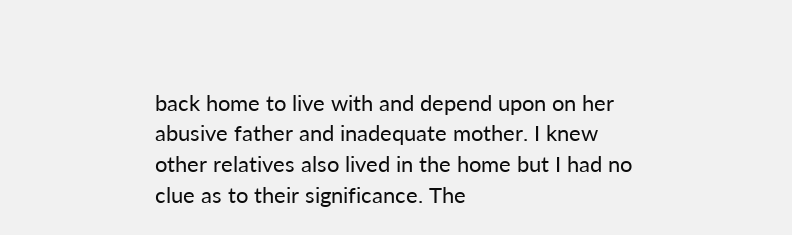back home to live with and depend upon on her abusive father and inadequate mother. I knew other relatives also lived in the home but I had no clue as to their significance. The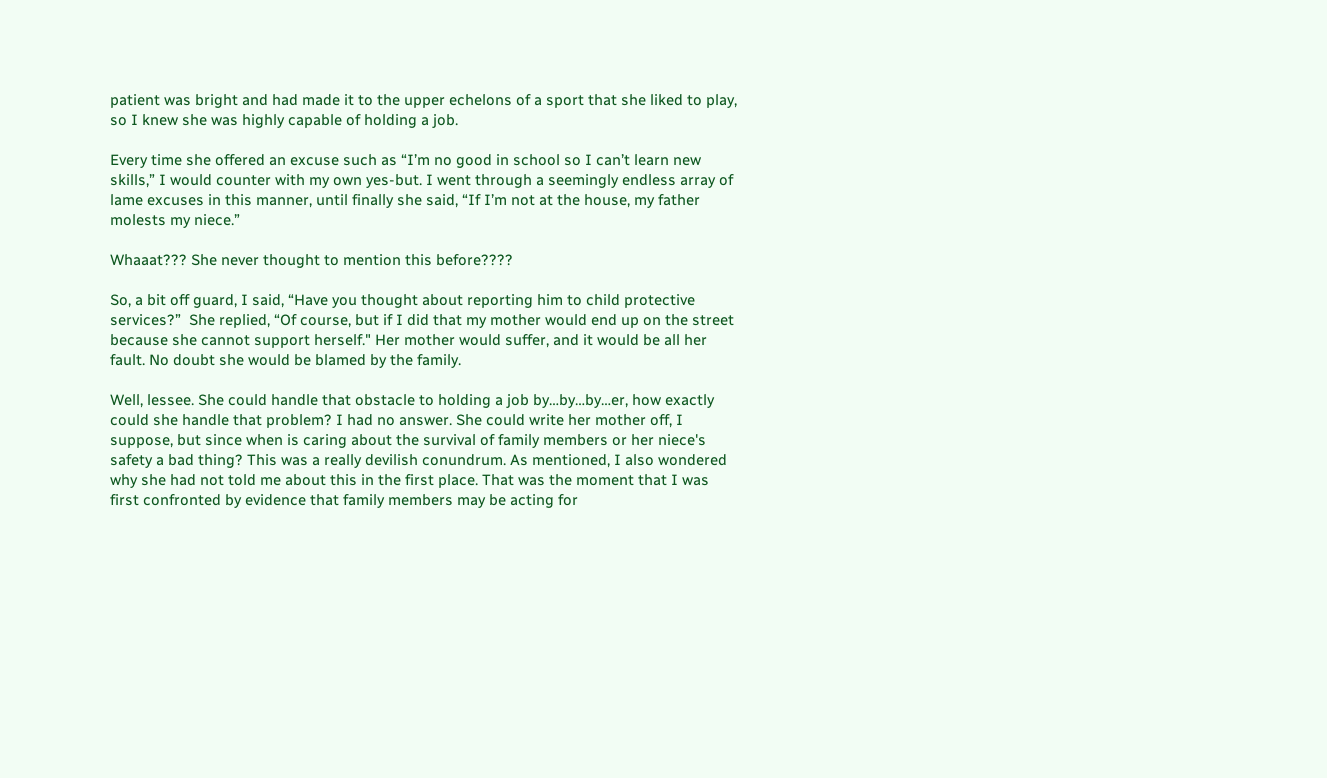patient was bright and had made it to the upper echelons of a sport that she liked to play, so I knew she was highly capable of holding a job.

Every time she offered an excuse such as “I’m no good in school so I can’t learn new skills,” I would counter with my own yes-but. I went through a seemingly endless array of lame excuses in this manner, until finally she said, “If I’m not at the house, my father molests my niece.”

Whaaat??? She never thought to mention this before????

So, a bit off guard, I said, “Have you thought about reporting him to child protective services?”  She replied, “Of course, but if I did that my mother would end up on the street because she cannot support herself." Her mother would suffer, and it would be all her fault. No doubt she would be blamed by the family.

Well, lessee. She could handle that obstacle to holding a job by…by…by…er, how exactly could she handle that problem? I had no answer. She could write her mother off, I suppose, but since when is caring about the survival of family members or her niece's safety a bad thing? This was a really devilish conundrum. As mentioned, I also wondered why she had not told me about this in the first place. That was the moment that I was first confronted by evidence that family members may be acting for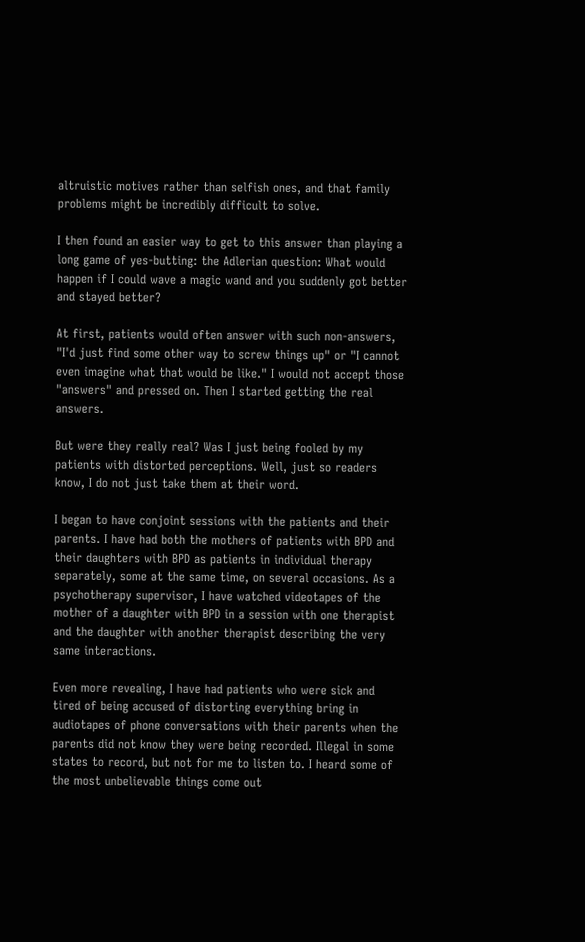altruistic motives rather than selfish ones, and that family problems might be incredibly difficult to solve.

I then found an easier way to get to this answer than playing a long game of yes-butting: the Adlerian question: What would happen if I could wave a magic wand and you suddenly got better and stayed better?

At first, patients would often answer with such non-answers, "I'd just find some other way to screw things up" or "I cannot even imagine what that would be like." I would not accept those "answers" and pressed on. Then I started getting the real answers.

But were they really real? Was I just being fooled by my patients with distorted perceptions. Well, just so readers know, I do not just take them at their word.

I began to have conjoint sessions with the patients and their parents. I have had both the mothers of patients with BPD and their daughters with BPD as patients in individual therapy separately, some at the same time, on several occasions. As a psychotherapy supervisor, I have watched videotapes of the mother of a daughter with BPD in a session with one therapist and the daughter with another therapist describing the very same interactions.

Even more revealing, I have had patients who were sick and tired of being accused of distorting everything bring in audiotapes of phone conversations with their parents when the parents did not know they were being recorded. Illegal in some states to record, but not for me to listen to. I heard some of the most unbelievable things come out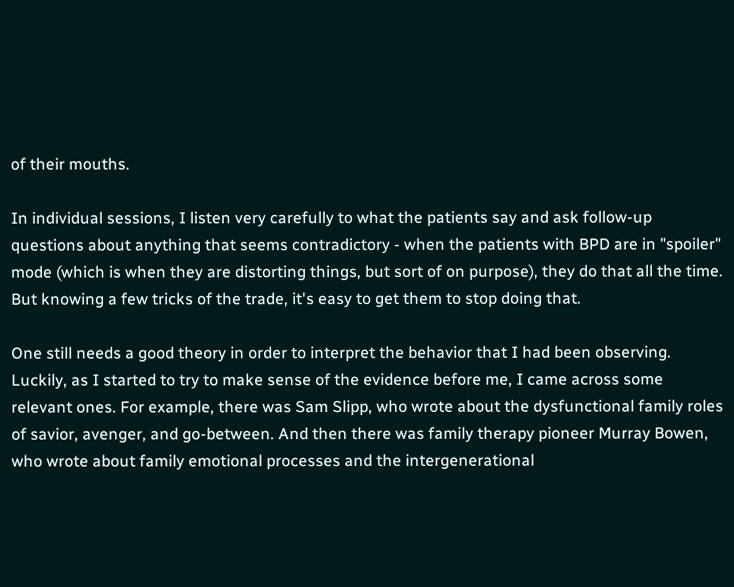of their mouths.

In individual sessions, I listen very carefully to what the patients say and ask follow-up questions about anything that seems contradictory - when the patients with BPD are in "spoiler" mode (which is when they are distorting things, but sort of on purpose), they do that all the time. But knowing a few tricks of the trade, it's easy to get them to stop doing that.

One still needs a good theory in order to interpret the behavior that I had been observing. Luckily, as I started to try to make sense of the evidence before me, I came across some relevant ones. For example, there was Sam Slipp, who wrote about the dysfunctional family roles of savior, avenger, and go-between. And then there was family therapy pioneer Murray Bowen, who wrote about family emotional processes and the intergenerational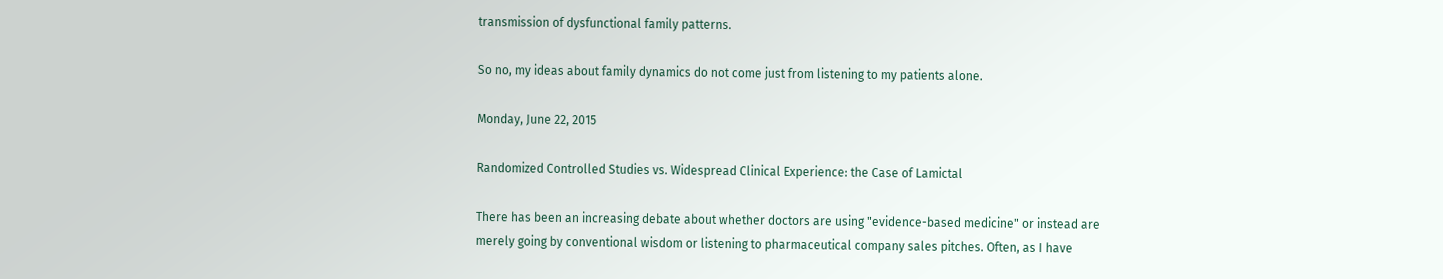transmission of dysfunctional family patterns.

So no, my ideas about family dynamics do not come just from listening to my patients alone.

Monday, June 22, 2015

Randomized Controlled Studies vs. Widespread Clinical Experience: the Case of Lamictal

There has been an increasing debate about whether doctors are using "evidence-based medicine" or instead are merely going by conventional wisdom or listening to pharmaceutical company sales pitches. Often, as I have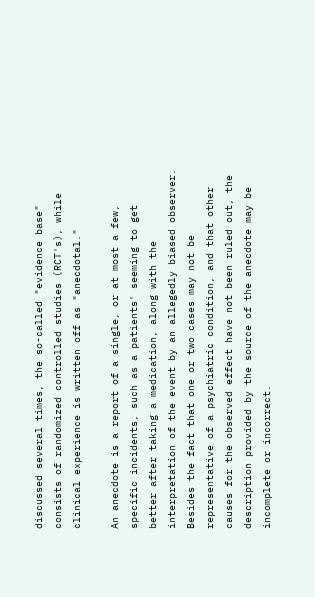discussed several times, the so-called "evidence base" consists of randomized controlled studies (RCT's), while clinical experience is written off as "anecdotal."

An anecdote is a report of a single, or at most a few, specific incidents, such as a patients' seeming to get better after taking a medication, along with the interpretation of the event by an allegedly biased observer. Besides the fact that one or two cases may not be representative of a psychiatric condition, and that other causes for the observed effect have not been ruled out, the description provided by the source of the anecdote may be incomplete or incorrect.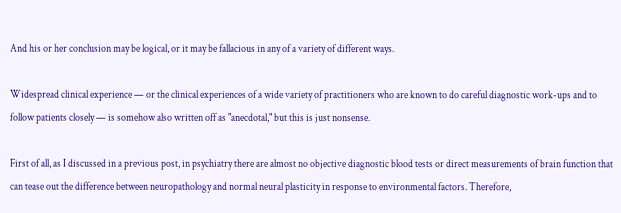And his or her conclusion may be logical, or it may be fallacious in any of a variety of different ways.

Widespread clinical experience — or the clinical experiences of a wide variety of practitioners who are known to do careful diagnostic work-ups and to follow patients closely — is somehow also written off as "anecdotal," but this is just nonsense.

First of all, as I discussed in a previous post, in psychiatry there are almost no objective diagnostic blood tests or direct measurements of brain function that can tease out the difference between neuropathology and normal neural plasticity in response to environmental factors. Therefore,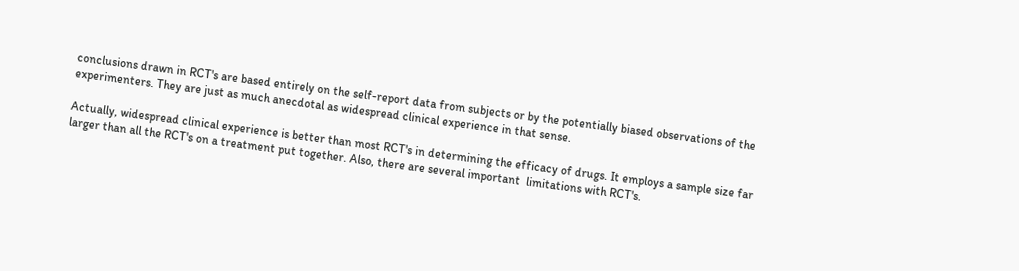conclusions drawn in RCT's are based entirely on the self-report data from subjects or by the potentially biased observations of the experimenters. They are just as much anecdotal as widespread clinical experience in that sense.

Actually, widespread clinical experience is better than most RCT's in determining the efficacy of drugs. It employs a sample size far larger than all the RCT's on a treatment put together. Also, there are several important  limitations with RCT's.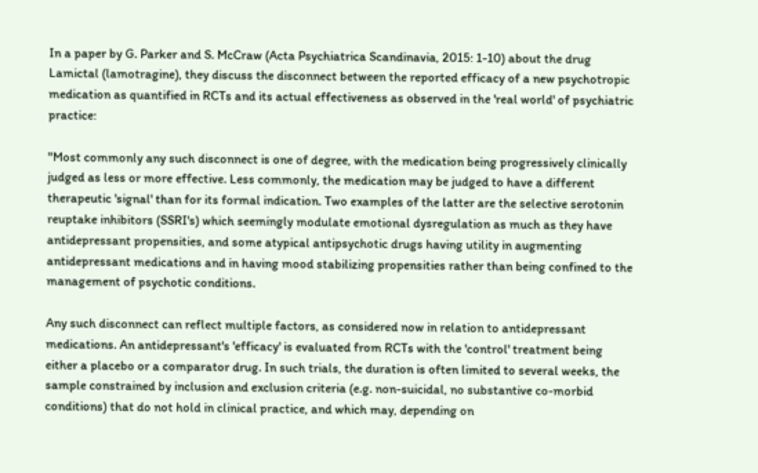In a paper by G. Parker and S. McCraw (Acta Psychiatrica Scandinavia, 2015: 1-10) about the drug Lamictal (lamotragine), they discuss the disconnect between the reported efficacy of a new psychotropic medication as quantified in RCTs and its actual effectiveness as observed in the 'real world' of psychiatric practice:

"Most commonly any such disconnect is one of degree, with the medication being progressively clinically judged as less or more effective. Less commonly, the medication may be judged to have a different therapeutic 'signal' than for its formal indication. Two examples of the latter are the selective serotonin reuptake inhibitors (SSRI's) which seemingly modulate emotional dysregulation as much as they have antidepressant propensities, and some atypical antipsychotic drugs having utility in augmenting antidepressant medications and in having mood stabilizing propensities rather than being confined to the management of psychotic conditions.

Any such disconnect can reflect multiple factors, as considered now in relation to antidepressant medications. An antidepressant's 'efficacy' is evaluated from RCTs with the 'control' treatment being either a placebo or a comparator drug. In such trials, the duration is often limited to several weeks, the sample constrained by inclusion and exclusion criteria (e.g. non-suicidal, no substantive co-morbid conditions) that do not hold in clinical practice, and which may, depending on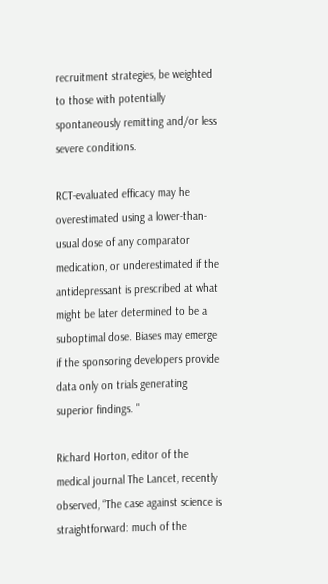recruitment strategies, be weighted to those with potentially spontaneously remitting and/or less severe conditions.

RCT-evaluated efficacy may he overestimated using a lower-than-usual dose of any comparator medication, or underestimated if the antidepressant is prescribed at what might be later determined to be a suboptimal dose. Biases may emerge if the sponsoring developers provide data only on trials generating superior findings. "

Richard Horton, editor of the medical journal The Lancet, recently observed, “The case against science is straightforward: much of the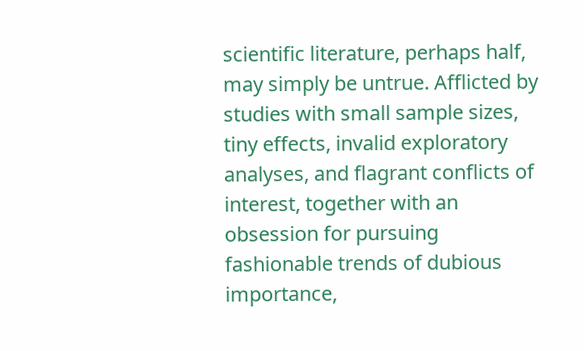scientific literature, perhaps half, may simply be untrue. Afflicted by studies with small sample sizes, tiny effects, invalid exploratory analyses, and flagrant conflicts of interest, together with an obsession for pursuing fashionable trends of dubious importance,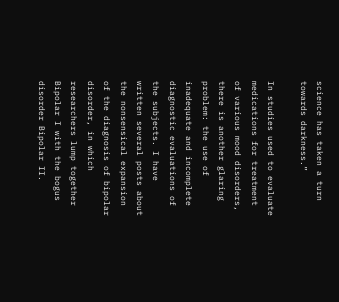science has taken a turn towards darkness.”

In studies used to evaluate medications for treatment of various mood disorders, there is another glaring problem: the use of inadequate and incomplete diagnostic evaluations of the subjects. I have written several posts about the nonsensical expansion of the diagnosis of bipolar disorder, in which researchers lump together Bipolar I with the bogus disorder Bipolar II.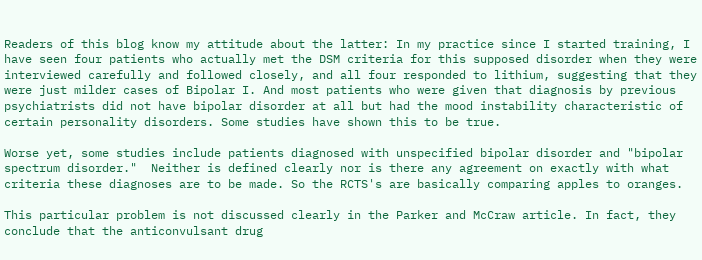Readers of this blog know my attitude about the latter: In my practice since I started training, I have seen four patients who actually met the DSM criteria for this supposed disorder when they were interviewed carefully and followed closely, and all four responded to lithium, suggesting that they were just milder cases of Bipolar I. And most patients who were given that diagnosis by previous psychiatrists did not have bipolar disorder at all but had the mood instability characteristic of certain personality disorders. Some studies have shown this to be true.

Worse yet, some studies include patients diagnosed with unspecified bipolar disorder and "bipolar spectrum disorder."  Neither is defined clearly nor is there any agreement on exactly with what criteria these diagnoses are to be made. So the RCTS's are basically comparing apples to oranges.

This particular problem is not discussed clearly in the Parker and McCraw article. In fact, they conclude that the anticonvulsant drug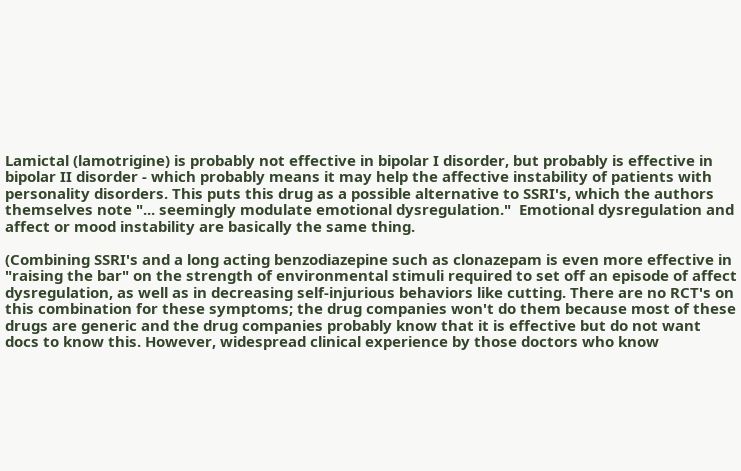Lamictal (lamotrigine) is probably not effective in bipolar I disorder, but probably is effective in bipolar II disorder - which probably means it may help the affective instability of patients with personality disorders. This puts this drug as a possible alternative to SSRI's, which the authors themselves note "... seemingly modulate emotional dysregulation."  Emotional dysregulation and affect or mood instability are basically the same thing.

(Combining SSRI's and a long acting benzodiazepine such as clonazepam is even more effective in "raising the bar" on the strength of environmental stimuli required to set off an episode of affect dysregulation, as well as in decreasing self-injurious behaviors like cutting. There are no RCT's on this combination for these symptoms; the drug companies won't do them because most of these drugs are generic and the drug companies probably know that it is effective but do not want docs to know this. However, widespread clinical experience by those doctors who know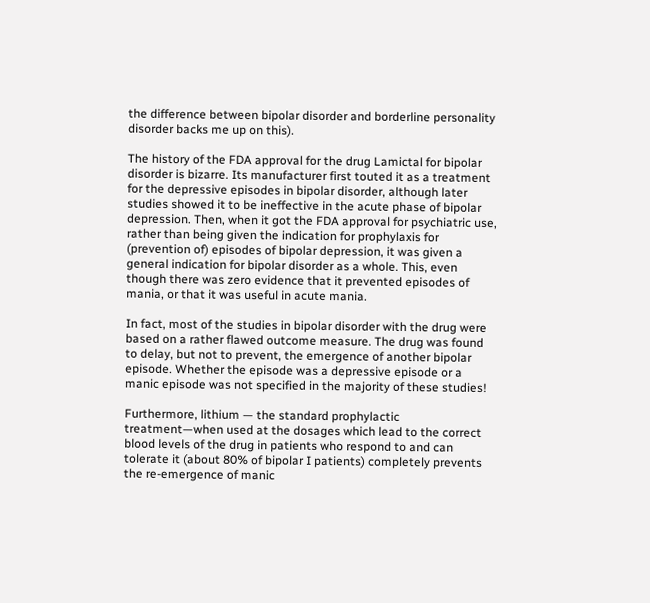the difference between bipolar disorder and borderline personality disorder backs me up on this).

The history of the FDA approval for the drug Lamictal for bipolar disorder is bizarre. Its manufacturer first touted it as a treatment for the depressive episodes in bipolar disorder, although later studies showed it to be ineffective in the acute phase of bipolar depression. Then, when it got the FDA approval for psychiatric use, rather than being given the indication for prophylaxis for (prevention of) episodes of bipolar depression, it was given a general indication for bipolar disorder as a whole. This, even though there was zero evidence that it prevented episodes of mania, or that it was useful in acute mania.

In fact, most of the studies in bipolar disorder with the drug were based on a rather flawed outcome measure. The drug was found to delay, but not to prevent, the emergence of another bipolar episode. Whether the episode was a depressive episode or a manic episode was not specified in the majority of these studies!

Furthermore, lithium — the standard prophylactic treatment—when used at the dosages which lead to the correct blood levels of the drug in patients who respond to and can tolerate it (about 80% of bipolar I patients) completely prevents the re-emergence of manic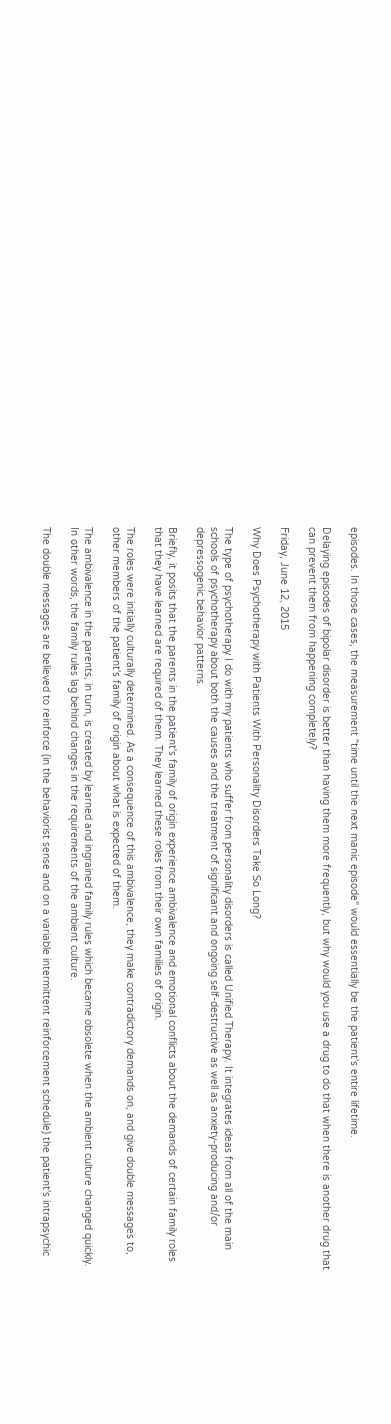episodes. In those cases, the measurement "time until the next manic episode" would essentially be the patient's entire lifetime.

Delaying episodes of bipolar disorder is better than having them more frequently, but why would you use a drug to do that when there is another drug that can prevent them from happening completely?

Friday, June 12, 2015

Why Does Psychotherapy with Patients With Personality Disorders Take So Long?

The type of psychotherapy I do with my patients who suffer from personality disorders is called Unified Therapy. It integrates ideas from all of the main schools of psychotherapy about both the causes and the treatment of significant and ongoing self-destructive as well as anxiety-producing and/or depressogenic behavior patterns.

Briefly, it posits that the parents in the patient's family of origin experience ambivalence and emotional conflicts about the demands of certain family roles that they have learned are required of them. They learned these roles from their own families of origin.

The roles were initially culturally determined. As a consequence of this ambivalence, they make contradictory demands on, and give double messages to, other members of the patient's family of origin about what is expected of them.

The ambivalence in the parents, in turn, is created by learned and ingrained family rules which became obsolete when the ambient culture changed quickly. In other words, the family rules lag behind changes in the requirements of the ambient culture.

The double messages are believed to reinforce (in the behaviorist sense and on a variable intermittent reinforcement schedule) the patient's intrapsychic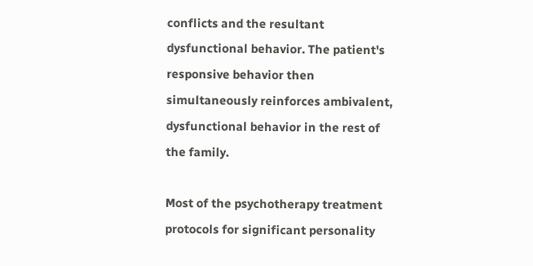conflicts and the resultant dysfunctional behavior. The patient's responsive behavior then simultaneously reinforces ambivalent, dysfunctional behavior in the rest of the family.

Most of the psychotherapy treatment protocols for significant personality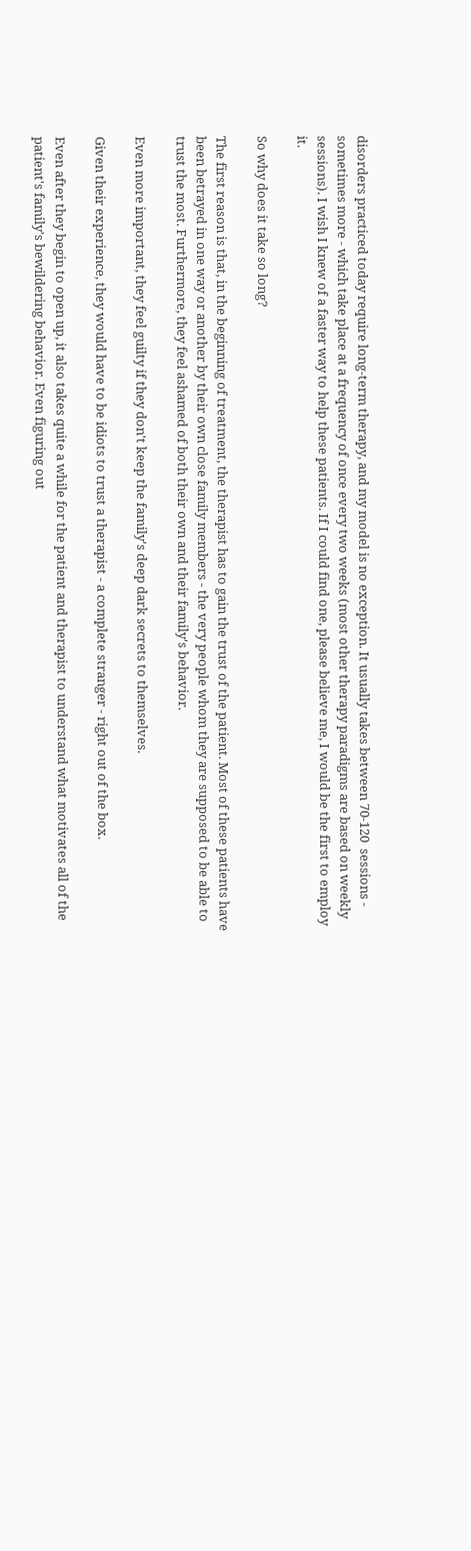disorders practiced today require long-term therapy, and my model is no exception. It usually takes between 70-120  sessions - sometimes more - which take place at a frequency of once every two weeks (most other therapy paradigms are based on weekly sessions). I wish I knew of a faster way to help these patients. If I could find one, please believe me, I would be the first to employ it.

So why does it take so long?

The first reason is that, in the beginning of treatment, the therapist has to gain the trust of the patient. Most of these patients have been betrayed in one way or another by their own close family members - the very people whom they are supposed to be able to trust the most. Furthermore, they feel ashamed of both their own and their family's behavior.

Even more important, they feel guilty if they don't keep the family's deep dark secrets to themselves.

Given their experience, they would have to be idiots to trust a therapist - a complete stranger - right out of the box.

Even after they begin to open up, it also takes quite a while for the patient and therapist to understand what motivates all of the patient's family's bewildering behavior. Even figuring out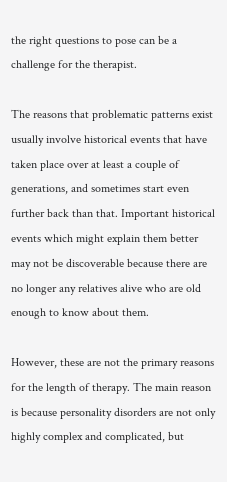the right questions to pose can be a challenge for the therapist.

The reasons that problematic patterns exist usually involve historical events that have taken place over at least a couple of generations, and sometimes start even further back than that. Important historical events which might explain them better may not be discoverable because there are no longer any relatives alive who are old enough to know about them.

However, these are not the primary reasons for the length of therapy. The main reason is because personality disorders are not only highly complex and complicated, but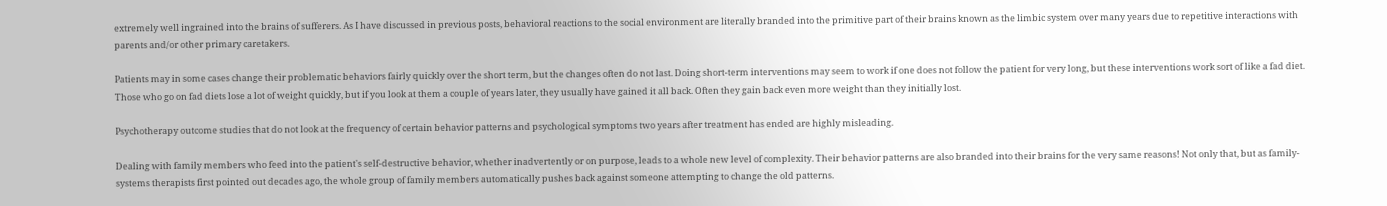extremely well ingrained into the brains of sufferers. As I have discussed in previous posts, behavioral reactions to the social environment are literally branded into the primitive part of their brains known as the limbic system over many years due to repetitive interactions with parents and/or other primary caretakers.

Patients may in some cases change their problematic behaviors fairly quickly over the short term, but the changes often do not last. Doing short-term interventions may seem to work if one does not follow the patient for very long, but these interventions work sort of like a fad diet. Those who go on fad diets lose a lot of weight quickly, but if you look at them a couple of years later, they usually have gained it all back. Often they gain back even more weight than they initially lost.

Psychotherapy outcome studies that do not look at the frequency of certain behavior patterns and psychological symptoms two years after treatment has ended are highly misleading.

Dealing with family members who feed into the patient's self-destructive behavior, whether inadvertently or on purpose, leads to a whole new level of complexity. Their behavior patterns are also branded into their brains for the very same reasons! Not only that, but as family-systems therapists first pointed out decades ago, the whole group of family members automatically pushes back against someone attempting to change the old patterns.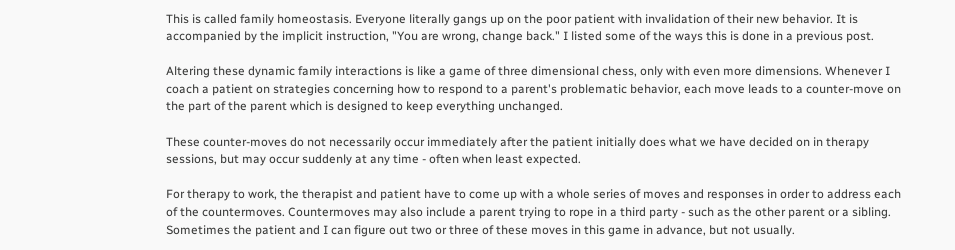This is called family homeostasis. Everyone literally gangs up on the poor patient with invalidation of their new behavior. It is accompanied by the implicit instruction, "You are wrong, change back." I listed some of the ways this is done in a previous post.

Altering these dynamic family interactions is like a game of three dimensional chess, only with even more dimensions. Whenever I coach a patient on strategies concerning how to respond to a parent's problematic behavior, each move leads to a counter-move on the part of the parent which is designed to keep everything unchanged.

These counter-moves do not necessarily occur immediately after the patient initially does what we have decided on in therapy sessions, but may occur suddenly at any time - often when least expected.

For therapy to work, the therapist and patient have to come up with a whole series of moves and responses in order to address each of the countermoves. Countermoves may also include a parent trying to rope in a third party - such as the other parent or a sibling. Sometimes the patient and I can figure out two or three of these moves in this game in advance, but not usually.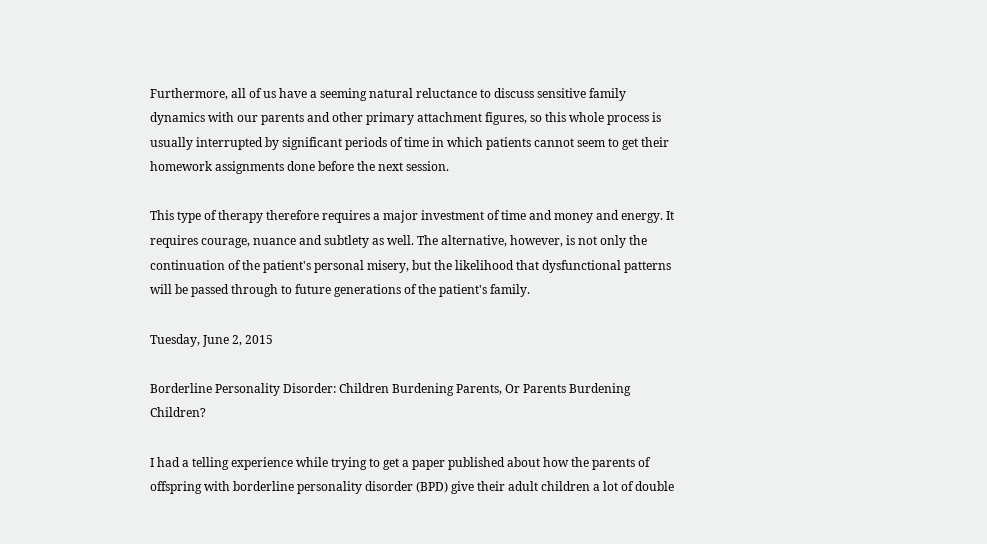Furthermore, all of us have a seeming natural reluctance to discuss sensitive family dynamics with our parents and other primary attachment figures, so this whole process is usually interrupted by significant periods of time in which patients cannot seem to get their homework assignments done before the next session.

This type of therapy therefore requires a major investment of time and money and energy. It requires courage, nuance and subtlety as well. The alternative, however, is not only the continuation of the patient's personal misery, but the likelihood that dysfunctional patterns will be passed through to future generations of the patient's family.

Tuesday, June 2, 2015

Borderline Personality Disorder: Children Burdening Parents, Or Parents Burdening Children?

I had a telling experience while trying to get a paper published about how the parents of offspring with borderline personality disorder (BPD) give their adult children a lot of double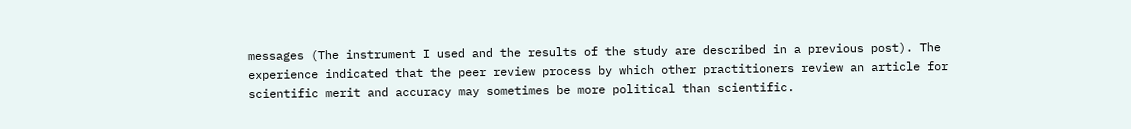messages (The instrument I used and the results of the study are described in a previous post). The experience indicated that the peer review process by which other practitioners review an article for scientific merit and accuracy may sometimes be more political than scientific.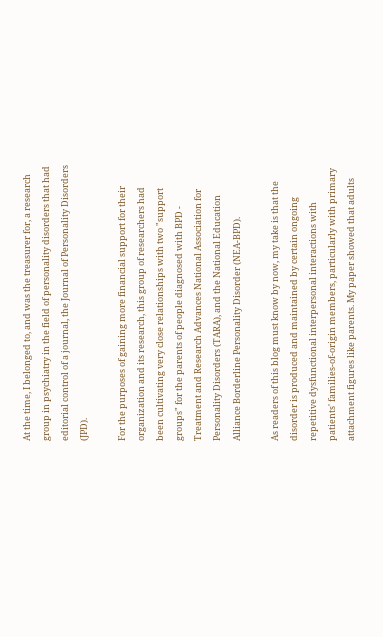At the time, I belonged to, and was the treasurer for, a research group in psychiatry in the field of personality disorders that had editorial control of a journal, the Journal of Personality Disorders (JPD).

For the purposes of gaining more financial support for their organization and its research, this group of researchers had been cultivating very close relationships with two "support groups" for the parents of people diagnosed with BPD - Treatment and Research Advances National Association for Personality Disorders (TARA), and the National Education Alliance Borderline Personality Disorder (NEA-BPD).

As readers of this blog must know by now, my take is that the disorder is produced and maintained by certain ongoing repetitive dysfunctional interpersonal interactions with patients' families-of-origin members, particularly with primary attachment figures like parents. My paper showed that adults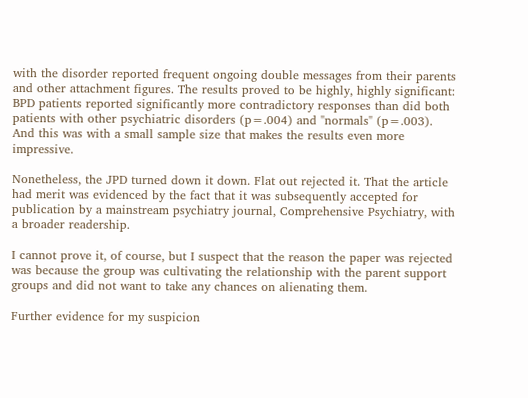with the disorder reported frequent ongoing double messages from their parents and other attachment figures. The results proved to be highly, highly significant: BPD patients reported significantly more contradictory responses than did both patients with other psychiatric disorders (p=.004) and "normals" (p=.003). And this was with a small sample size that makes the results even more impressive.

Nonetheless, the JPD turned down it down. Flat out rejected it. That the article had merit was evidenced by the fact that it was subsequently accepted for publication by a mainstream psychiatry journal, Comprehensive Psychiatry, with a broader readership.

I cannot prove it, of course, but I suspect that the reason the paper was rejected was because the group was cultivating the relationship with the parent support groups and did not want to take any chances on alienating them.

Further evidence for my suspicion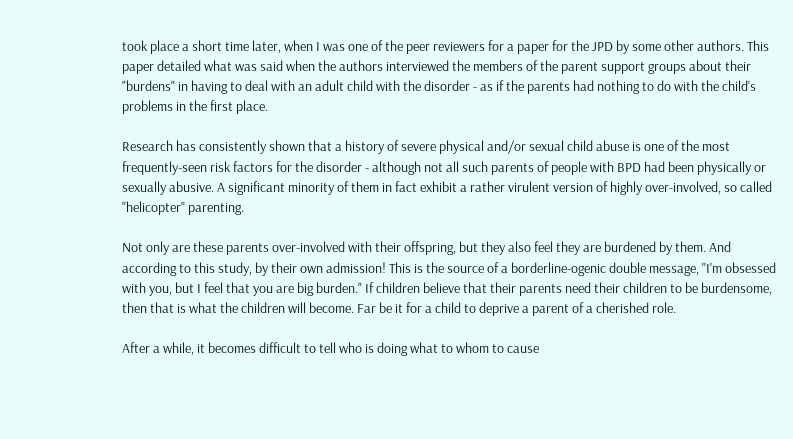took place a short time later, when I was one of the peer reviewers for a paper for the JPD by some other authors. This paper detailed what was said when the authors interviewed the members of the parent support groups about their "burdens" in having to deal with an adult child with the disorder - as if the parents had nothing to do with the child's problems in the first place.

Research has consistently shown that a history of severe physical and/or sexual child abuse is one of the most frequently-seen risk factors for the disorder - although not all such parents of people with BPD had been physically or sexually abusive. A significant minority of them in fact exhibit a rather virulent version of highly over-involved, so called "helicopter" parenting.

Not only are these parents over-involved with their offspring, but they also feel they are burdened by them. And according to this study, by their own admission! This is the source of a borderline-ogenic double message, "I'm obsessed with you, but I feel that you are big burden." If children believe that their parents need their children to be burdensome, then that is what the children will become. Far be it for a child to deprive a parent of a cherished role.

After a while, it becomes difficult to tell who is doing what to whom to cause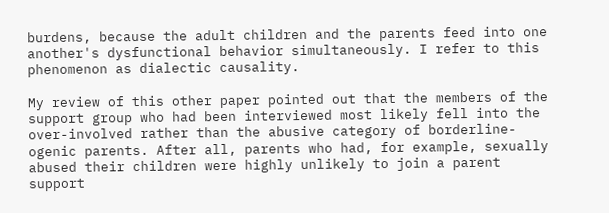burdens, because the adult children and the parents feed into one another's dysfunctional behavior simultaneously. I refer to this phenomenon as dialectic causality.

My review of this other paper pointed out that the members of the support group who had been interviewed most likely fell into the over-involved rather than the abusive category of borderline-ogenic parents. After all, parents who had, for example, sexually abused their children were highly unlikely to join a parent support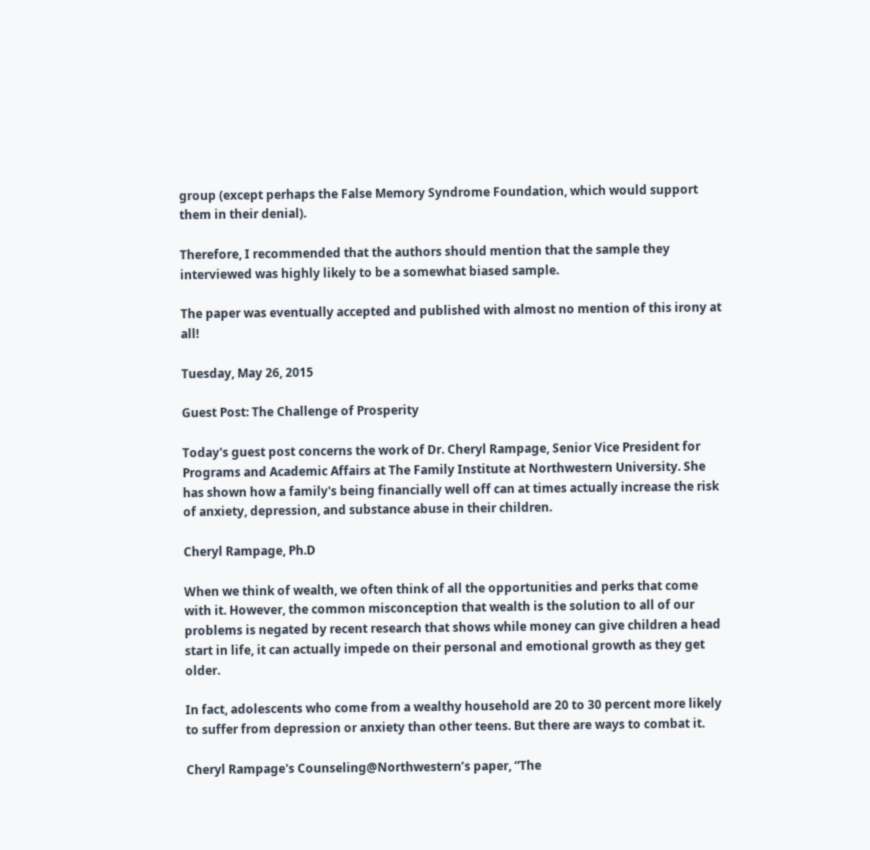group (except perhaps the False Memory Syndrome Foundation, which would support them in their denial).

Therefore, I recommended that the authors should mention that the sample they interviewed was highly likely to be a somewhat biased sample.

The paper was eventually accepted and published with almost no mention of this irony at all!

Tuesday, May 26, 2015

Guest Post: The Challenge of Prosperity

Today's guest post concerns the work of Dr. Cheryl Rampage, Senior Vice President for Programs and Academic Affairs at The Family Institute at Northwestern University. She has shown how a family's being financially well off can at times actually increase the risk of anxiety, depression, and substance abuse in their children.

Cheryl Rampage, Ph.D

When we think of wealth, we often think of all the opportunities and perks that come with it. However, the common misconception that wealth is the solution to all of our problems is negated by recent research that shows while money can give children a head start in life, it can actually impede on their personal and emotional growth as they get older.

In fact, adolescents who come from a wealthy household are 20 to 30 percent more likely to suffer from depression or anxiety than other teens. But there are ways to combat it.

Cheryl Rampage's Counseling@Northwestern’s paper, “The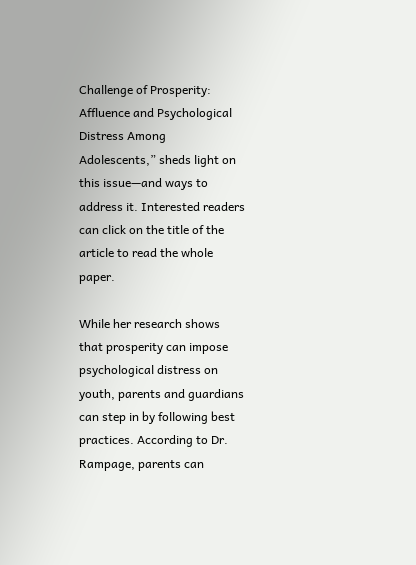Challenge of Prosperity: Affluence and Psychological Distress Among Adolescents,” sheds light on this issue—and ways to address it. Interested readers can click on the title of the article to read the whole paper.

While her research shows that prosperity can impose psychological distress on youth, parents and guardians can step in by following best practices. According to Dr. Rampage, parents can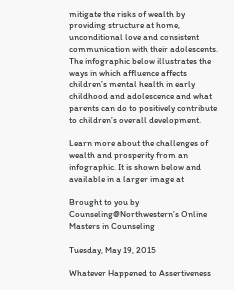mitigate the risks of wealth by providing structure at home, unconditional love and consistent communication with their adolescents. The infographic below illustrates the ways in which affluence affects children’s mental health in early childhood and adolescence and what parents can do to positively contribute to children’s overall development.

Learn more about the challenges of wealth and prosperity from an infographic. It is shown below and available in a larger image at

Brought to you by Counseling@Northwestern’s Online Masters in Counseling

Tuesday, May 19, 2015

Whatever Happened to Assertiveness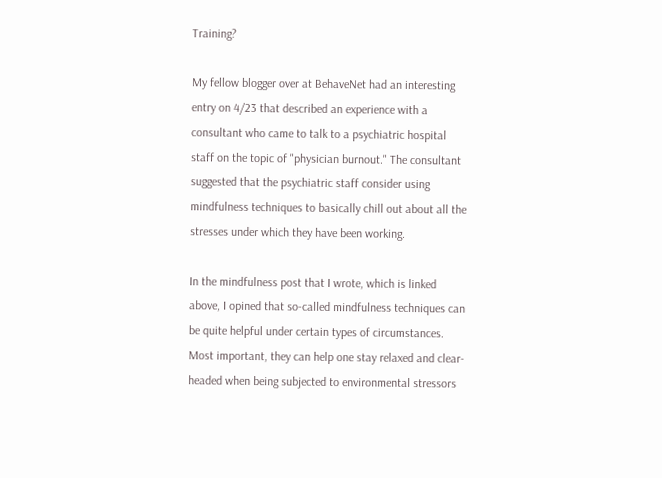Training?

My fellow blogger over at BehaveNet had an interesting entry on 4/23 that described an experience with a consultant who came to talk to a psychiatric hospital staff on the topic of "physician burnout." The consultant suggested that the psychiatric staff consider using mindfulness techniques to basically chill out about all the stresses under which they have been working.

In the mindfulness post that I wrote, which is linked above, I opined that so-called mindfulness techniques can be quite helpful under certain types of circumstances. Most important, they can help one stay relaxed and clear-headed when being subjected to environmental stressors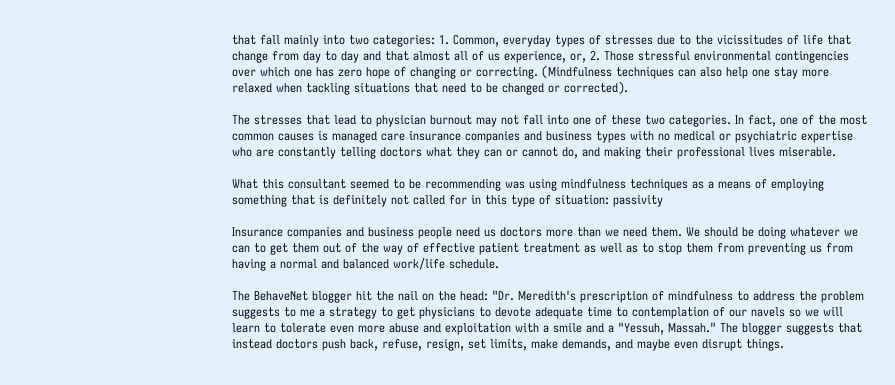that fall mainly into two categories: 1. Common, everyday types of stresses due to the vicissitudes of life that change from day to day and that almost all of us experience, or, 2. Those stressful environmental contingencies over which one has zero hope of changing or correcting. (Mindfulness techniques can also help one stay more relaxed when tackling situations that need to be changed or corrected).

The stresses that lead to physician burnout may not fall into one of these two categories. In fact, one of the most common causes is managed care insurance companies and business types with no medical or psychiatric expertise who are constantly telling doctors what they can or cannot do, and making their professional lives miserable.

What this consultant seemed to be recommending was using mindfulness techniques as a means of employing something that is definitely not called for in this type of situation: passivity

Insurance companies and business people need us doctors more than we need them. We should be doing whatever we can to get them out of the way of effective patient treatment as well as to stop them from preventing us from having a normal and balanced work/life schedule.

The BehaveNet blogger hit the nail on the head: "Dr. Meredith's prescription of mindfulness to address the problem suggests to me a strategy to get physicians to devote adequate time to contemplation of our navels so we will learn to tolerate even more abuse and exploitation with a smile and a "Yessuh, Massah." The blogger suggests that instead doctors push back, refuse, resign, set limits, make demands, and maybe even disrupt things.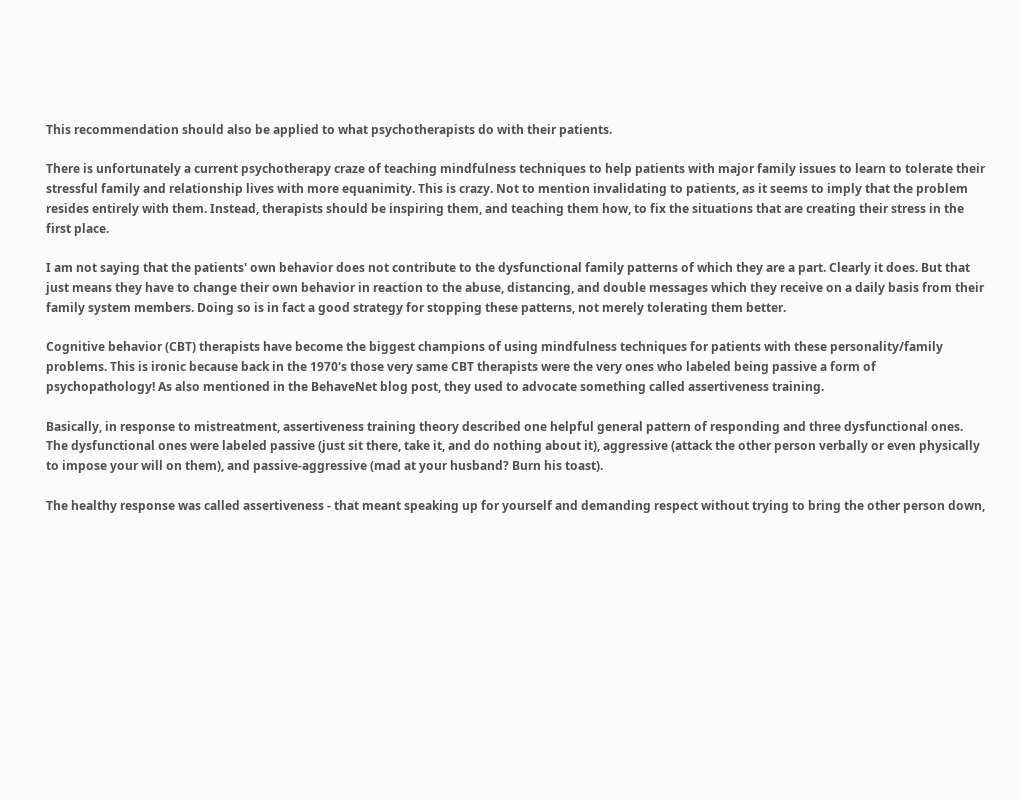This recommendation should also be applied to what psychotherapists do with their patients.

There is unfortunately a current psychotherapy craze of teaching mindfulness techniques to help patients with major family issues to learn to tolerate their stressful family and relationship lives with more equanimity. This is crazy. Not to mention invalidating to patients, as it seems to imply that the problem resides entirely with them. Instead, therapists should be inspiring them, and teaching them how, to fix the situations that are creating their stress in the first place.

I am not saying that the patients' own behavior does not contribute to the dysfunctional family patterns of which they are a part. Clearly it does. But that just means they have to change their own behavior in reaction to the abuse, distancing, and double messages which they receive on a daily basis from their family system members. Doing so is in fact a good strategy for stopping these patterns, not merely tolerating them better.

Cognitive behavior (CBT) therapists have become the biggest champions of using mindfulness techniques for patients with these personality/family problems. This is ironic because back in the 1970's those very same CBT therapists were the very ones who labeled being passive a form of psychopathology! As also mentioned in the BehaveNet blog post, they used to advocate something called assertiveness training.

Basically, in response to mistreatment, assertiveness training theory described one helpful general pattern of responding and three dysfunctional ones. The dysfunctional ones were labeled passive (just sit there, take it, and do nothing about it), aggressive (attack the other person verbally or even physically to impose your will on them), and passive-aggressive (mad at your husband? Burn his toast).

The healthy response was called assertiveness - that meant speaking up for yourself and demanding respect without trying to bring the other person down,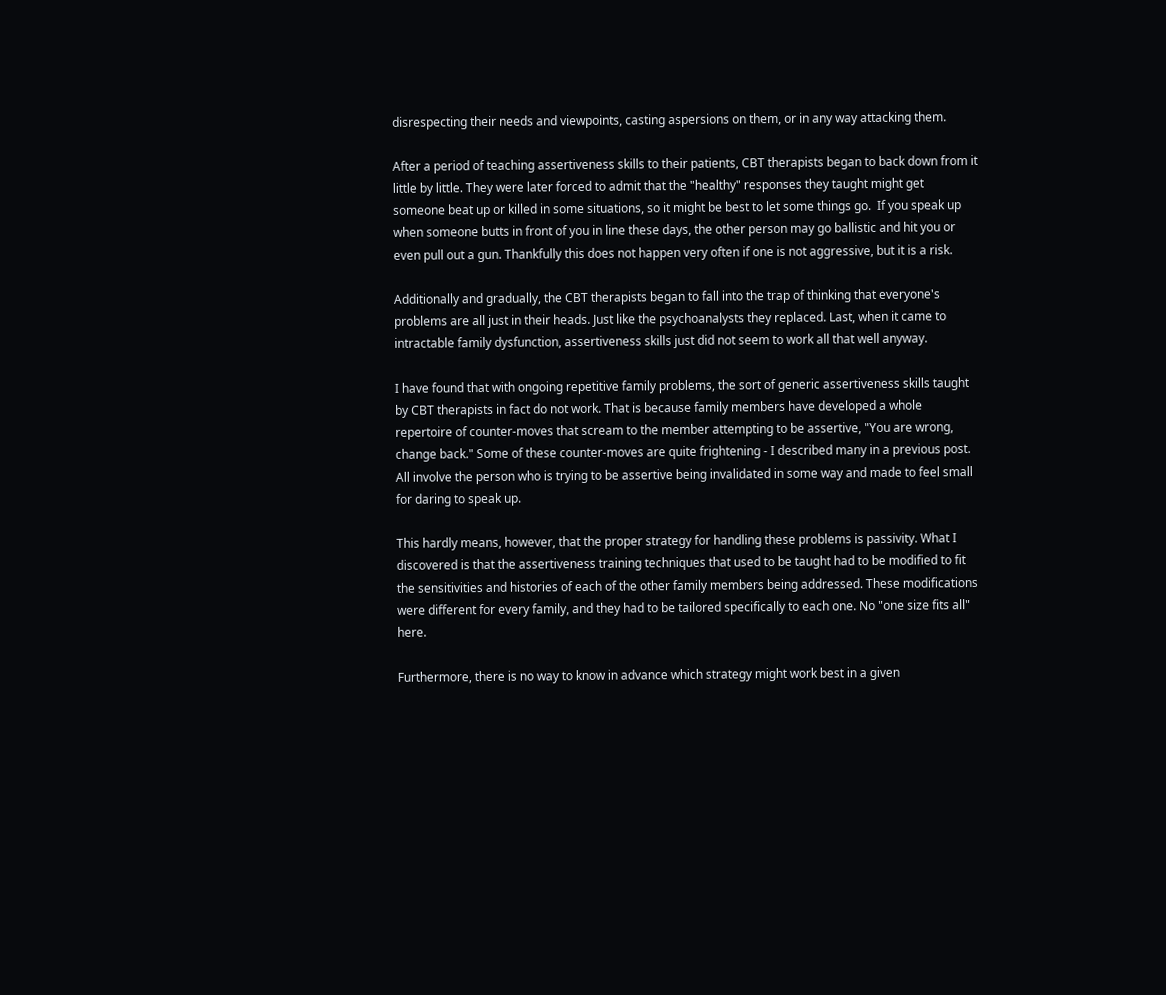disrespecting their needs and viewpoints, casting aspersions on them, or in any way attacking them.

After a period of teaching assertiveness skills to their patients, CBT therapists began to back down from it little by little. They were later forced to admit that the "healthy" responses they taught might get someone beat up or killed in some situations, so it might be best to let some things go.  If you speak up when someone butts in front of you in line these days, the other person may go ballistic and hit you or even pull out a gun. Thankfully this does not happen very often if one is not aggressive, but it is a risk.

Additionally and gradually, the CBT therapists began to fall into the trap of thinking that everyone's problems are all just in their heads. Just like the psychoanalysts they replaced. Last, when it came to intractable family dysfunction, assertiveness skills just did not seem to work all that well anyway.

I have found that with ongoing repetitive family problems, the sort of generic assertiveness skills taught by CBT therapists in fact do not work. That is because family members have developed a whole repertoire of counter-moves that scream to the member attempting to be assertive, "You are wrong, change back." Some of these counter-moves are quite frightening - I described many in a previous post. All involve the person who is trying to be assertive being invalidated in some way and made to feel small for daring to speak up.

This hardly means, however, that the proper strategy for handling these problems is passivity. What I discovered is that the assertiveness training techniques that used to be taught had to be modified to fit the sensitivities and histories of each of the other family members being addressed. These modifications were different for every family, and they had to be tailored specifically to each one. No "one size fits all" here.

Furthermore, there is no way to know in advance which strategy might work best in a given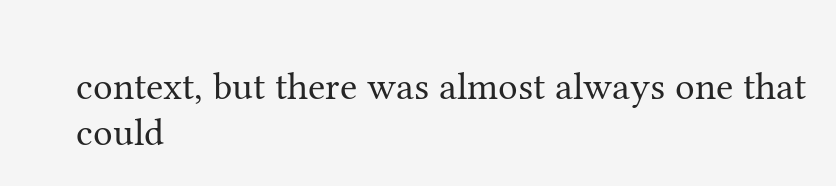context, but there was almost always one that could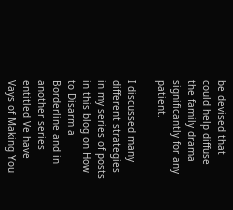be devised that could help diffuse the family drama significantly for any patient.

I discussed many different strategies in my series of posts in this blog on How to Disarm a Borderline and in another series entitled Ve have Vays of Making You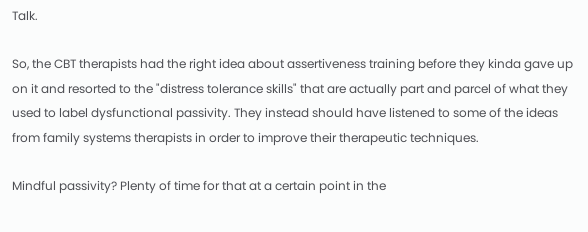Talk.

So, the CBT therapists had the right idea about assertiveness training before they kinda gave up on it and resorted to the "distress tolerance skills" that are actually part and parcel of what they used to label dysfunctional passivity. They instead should have listened to some of the ideas from family systems therapists in order to improve their therapeutic techniques.

Mindful passivity? Plenty of time for that at a certain point in the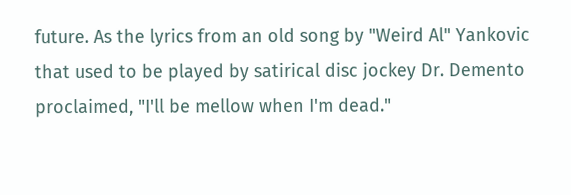future. As the lyrics from an old song by "Weird Al" Yankovic that used to be played by satirical disc jockey Dr. Demento proclaimed, "I'll be mellow when I'm dead."